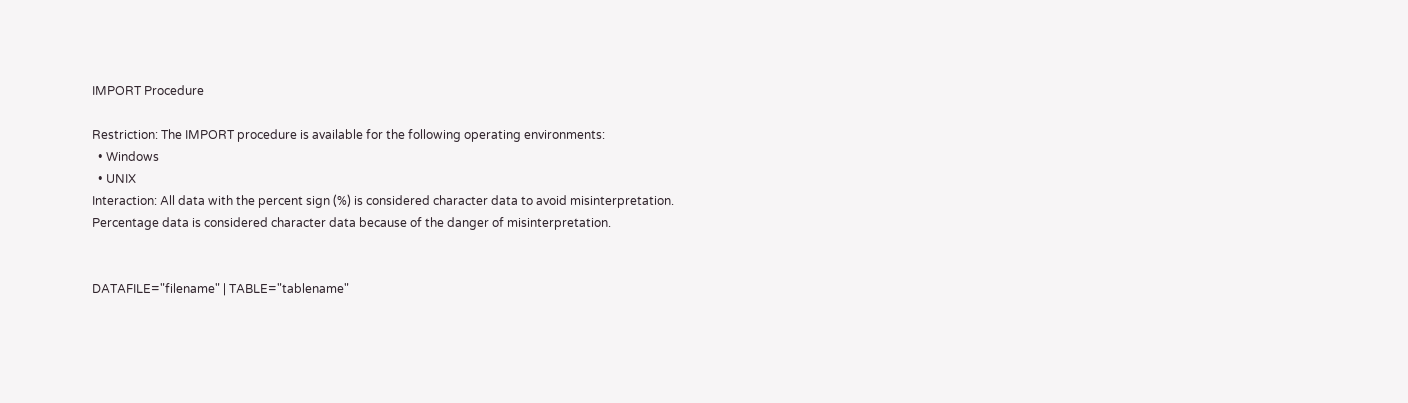IMPORT Procedure

Restriction: The IMPORT procedure is available for the following operating environments:
  • Windows
  • UNIX
Interaction: All data with the percent sign (%) is considered character data to avoid misinterpretation. Percentage data is considered character data because of the danger of misinterpretation.


DATAFILE="filename" | TABLE="tablename"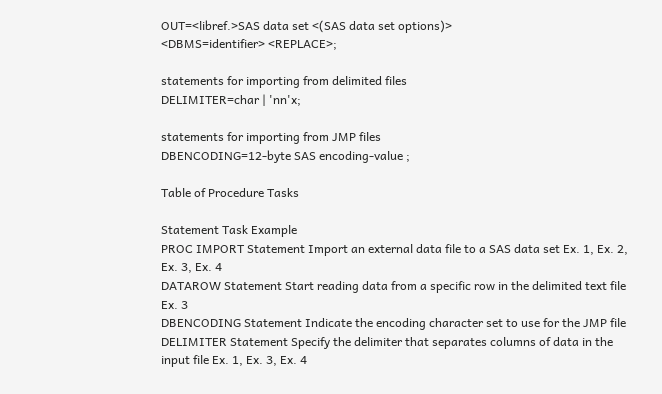OUT=<libref.>SAS data set <(SAS data set options)>
<DBMS=identifier> <REPLACE>;

statements for importing from delimited files
DELIMITER=char | 'nn'x;

statements for importing from JMP files
DBENCODING=12-byte SAS encoding-value ;

Table of Procedure Tasks

Statement Task Example
PROC IMPORT Statement Import an external data file to a SAS data set Ex. 1, Ex. 2, Ex. 3, Ex. 4
DATAROW Statement Start reading data from a specific row in the delimited text file Ex. 3
DBENCODING Statement Indicate the encoding character set to use for the JMP file
DELIMITER Statement Specify the delimiter that separates columns of data in the input file Ex. 1, Ex. 3, Ex. 4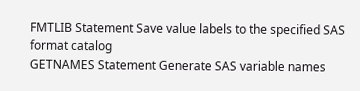FMTLIB Statement Save value labels to the specified SAS format catalog
GETNAMES Statement Generate SAS variable names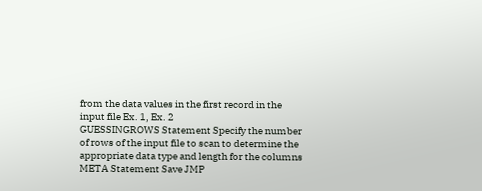from the data values in the first record in the input file Ex. 1, Ex. 2
GUESSINGROWS Statement Specify the number of rows of the input file to scan to determine the appropriate data type and length for the columns
META Statement Save JMP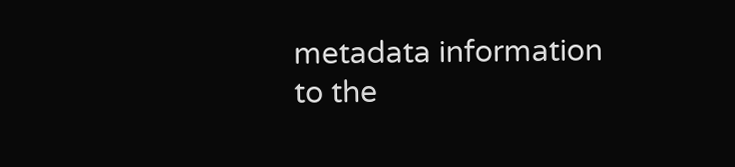metadata information to the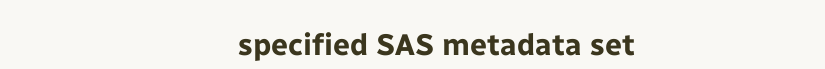specified SAS metadata set